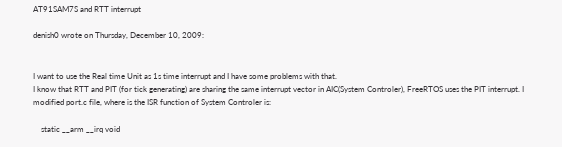AT91SAM7S and RTT interrupt

denish0 wrote on Thursday, December 10, 2009:


I want to use the Real time Unit as 1s time interrupt and I have some problems with that.
I know that RTT and PIT (for tick generating) are sharing the same interrupt vector in AIC(System Controler), FreeRTOS uses the PIT interrupt. I modified port.c file, where is the ISR function of System Controler is:

    static __arm __irq void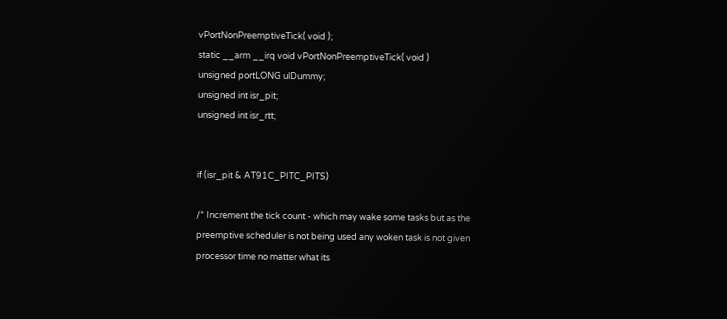vPortNonPreemptiveTick( void );
static __arm __irq void vPortNonPreemptiveTick( void )
unsigned portLONG ulDummy;
unsigned int isr_pit;
unsigned int isr_rtt;


if (isr_pit & AT91C_PITC_PITS)

/* Increment the tick count - which may wake some tasks but as the
preemptive scheduler is not being used any woken task is not given
processor time no matter what its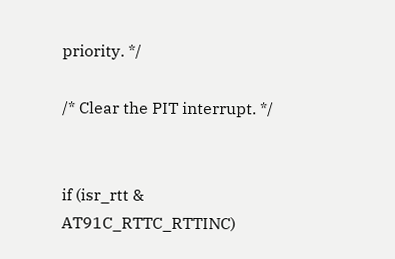priority. */

/* Clear the PIT interrupt. */


if (isr_rtt & AT91C_RTTC_RTTINC)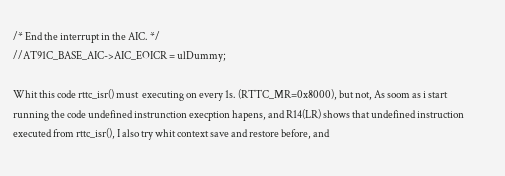/* End the interrupt in the AIC. */
//AT91C_BASE_AIC->AIC_EOICR = ulDummy;

Whit this code rttc_isr() must  executing on every 1s. (RTTC_MR=0x8000), but not, As soom as i start running the code undefined instrunction execption hapens, and R14(LR) shows that undefined instruction executed from rttc_isr(), I also try whit context save and restore before, and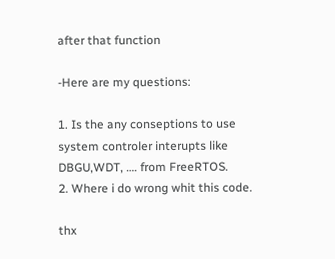after that function

-Here are my questions:

1. Is the any conseptions to use system controler interupts like DBGU,WDT, …. from FreeRTOS.
2. Where i do wrong whit this code.

thx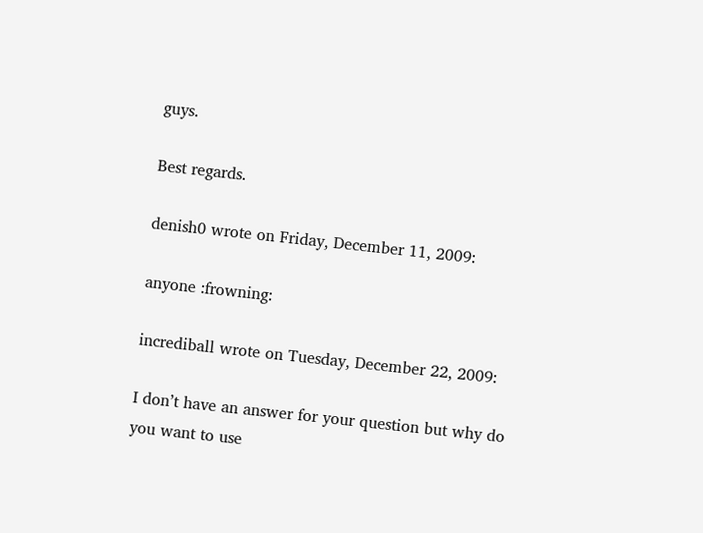guys.

Best regards.

denish0 wrote on Friday, December 11, 2009:

anyone :frowning:

incrediball wrote on Tuesday, December 22, 2009:

I don’t have an answer for your question but why do you want to use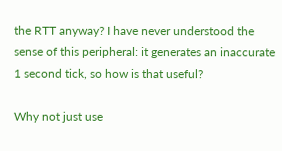the RTT anyway? I have never understood the sense of this peripheral: it generates an inaccurate 1 second tick, so how is that useful?

Why not just use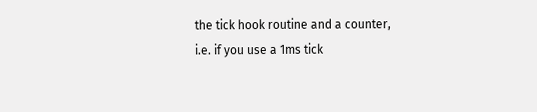the tick hook routine and a counter, i.e. if you use a 1ms tick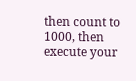then count to 1000, then execute your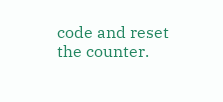code and reset the counter.